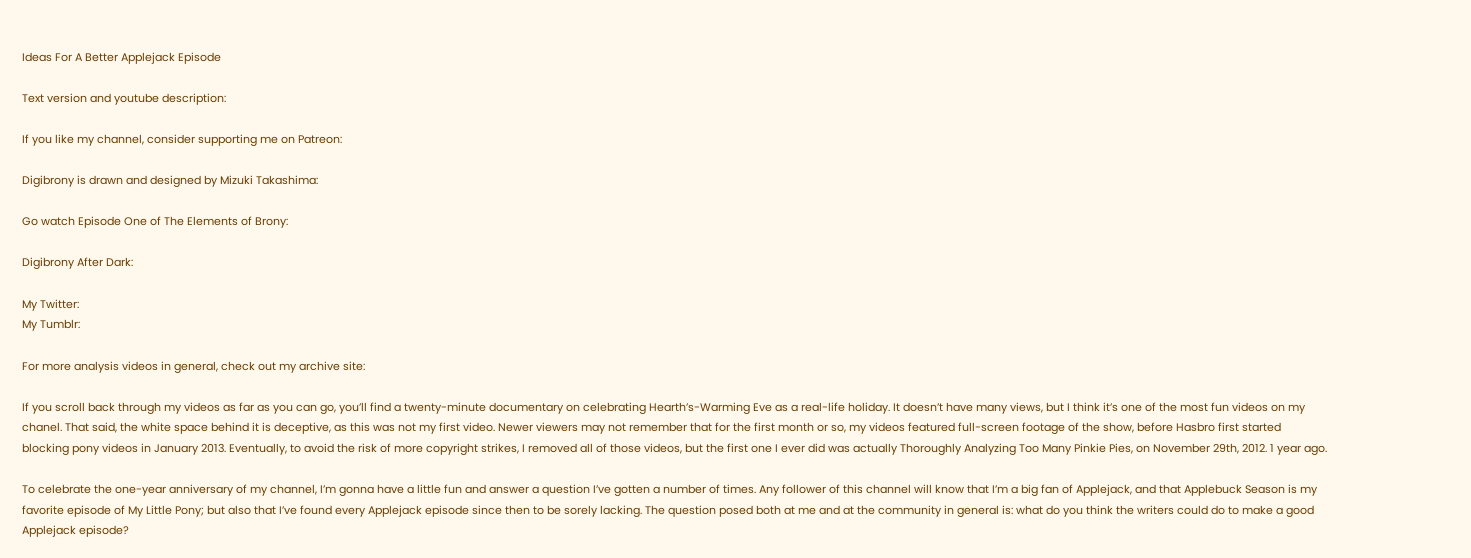Ideas For A Better Applejack Episode

Text version and youtube description:

If you like my channel, consider supporting me on Patreon:

Digibrony is drawn and designed by Mizuki Takashima:

Go watch Episode One of The Elements of Brony:

Digibrony After Dark:

My Twitter:
My Tumblr:

For more analysis videos in general, check out my archive site:

If you scroll back through my videos as far as you can go, you’ll find a twenty-minute documentary on celebrating Hearth’s-Warming Eve as a real-life holiday. It doesn’t have many views, but I think it’s one of the most fun videos on my chanel. That said, the white space behind it is deceptive, as this was not my first video. Newer viewers may not remember that for the first month or so, my videos featured full-screen footage of the show, before Hasbro first started blocking pony videos in January 2013. Eventually, to avoid the risk of more copyright strikes, I removed all of those videos, but the first one I ever did was actually Thoroughly Analyzing Too Many Pinkie Pies, on November 29th, 2012. 1 year ago.

To celebrate the one-year anniversary of my channel, I’m gonna have a little fun and answer a question I’ve gotten a number of times. Any follower of this channel will know that I’m a big fan of Applejack, and that Applebuck Season is my favorite episode of My Little Pony; but also that I’ve found every Applejack episode since then to be sorely lacking. The question posed both at me and at the community in general is: what do you think the writers could do to make a good Applejack episode?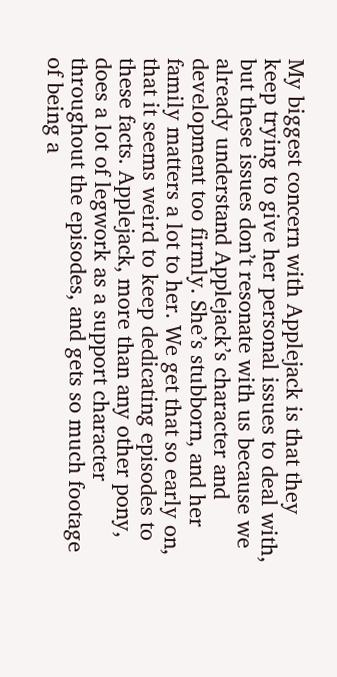My biggest concern with Applejack is that they keep trying to give her personal issues to deal with, but these issues don’t resonate with us because we already understand Applejack’s character and development too firmly. She’s stubborn, and her family matters a lot to her. We get that so early on, that it seems weird to keep dedicating episodes to these facts. Applejack, more than any other pony, does a lot of legwork as a support character throughout the episodes, and gets so much footage of being a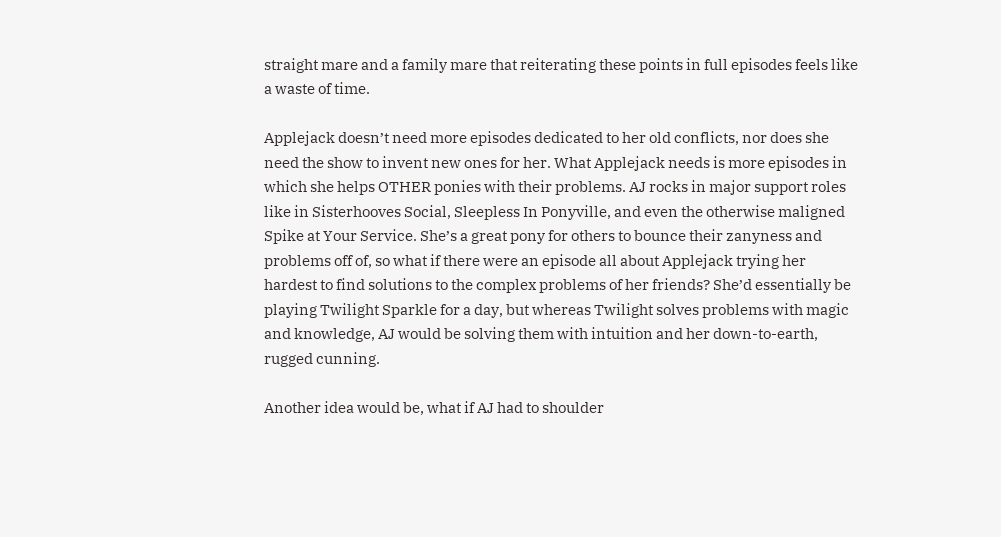straight mare and a family mare that reiterating these points in full episodes feels like a waste of time.

Applejack doesn’t need more episodes dedicated to her old conflicts, nor does she need the show to invent new ones for her. What Applejack needs is more episodes in which she helps OTHER ponies with their problems. AJ rocks in major support roles like in Sisterhooves Social, Sleepless In Ponyville, and even the otherwise maligned Spike at Your Service. She’s a great pony for others to bounce their zanyness and problems off of, so what if there were an episode all about Applejack trying her hardest to find solutions to the complex problems of her friends? She’d essentially be playing Twilight Sparkle for a day, but whereas Twilight solves problems with magic and knowledge, AJ would be solving them with intuition and her down-to-earth, rugged cunning.

Another idea would be, what if AJ had to shoulder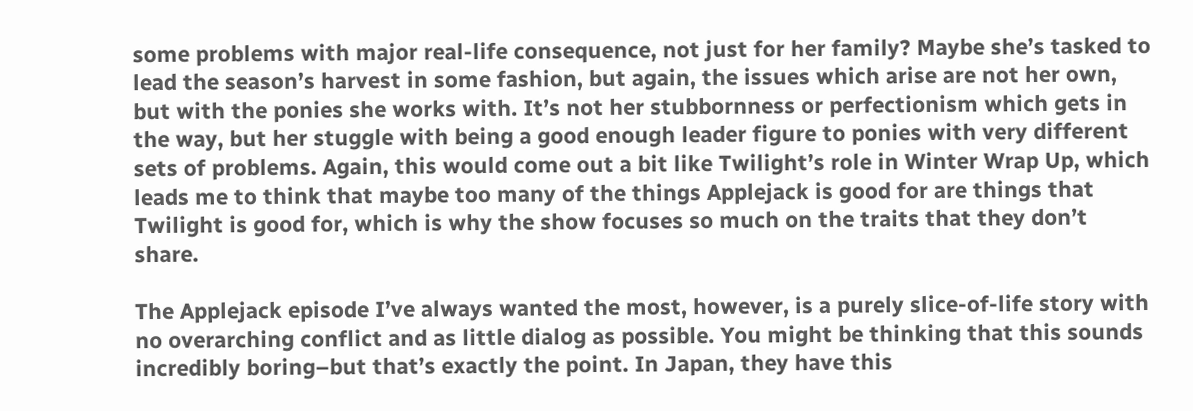some problems with major real-life consequence, not just for her family? Maybe she’s tasked to lead the season’s harvest in some fashion, but again, the issues which arise are not her own, but with the ponies she works with. It’s not her stubbornness or perfectionism which gets in the way, but her stuggle with being a good enough leader figure to ponies with very different sets of problems. Again, this would come out a bit like Twilight’s role in Winter Wrap Up, which leads me to think that maybe too many of the things Applejack is good for are things that Twilight is good for, which is why the show focuses so much on the traits that they don’t share.

The Applejack episode I’ve always wanted the most, however, is a purely slice-of-life story with no overarching conflict and as little dialog as possible. You might be thinking that this sounds incredibly boring–but that’s exactly the point. In Japan, they have this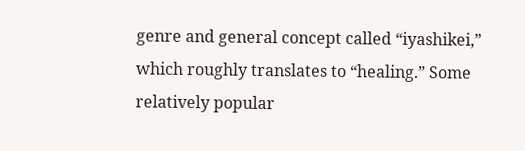genre and general concept called “iyashikei,” which roughly translates to “healing.” Some relatively popular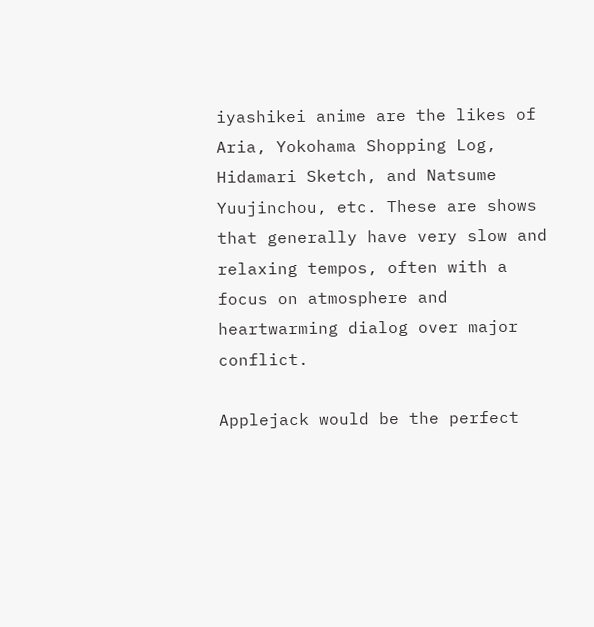iyashikei anime are the likes of Aria, Yokohama Shopping Log, Hidamari Sketch, and Natsume Yuujinchou, etc. These are shows that generally have very slow and relaxing tempos, often with a focus on atmosphere and heartwarming dialog over major conflict.

Applejack would be the perfect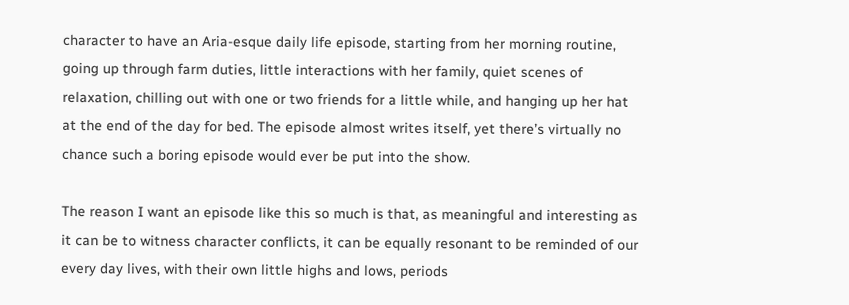character to have an Aria-esque daily life episode, starting from her morning routine, going up through farm duties, little interactions with her family, quiet scenes of relaxation, chilling out with one or two friends for a little while, and hanging up her hat at the end of the day for bed. The episode almost writes itself, yet there’s virtually no chance such a boring episode would ever be put into the show.

The reason I want an episode like this so much is that, as meaningful and interesting as it can be to witness character conflicts, it can be equally resonant to be reminded of our every day lives, with their own little highs and lows, periods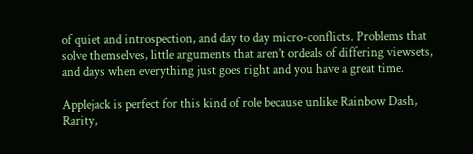of quiet and introspection, and day to day micro-conflicts. Problems that solve themselves, little arguments that aren’t ordeals of differing viewsets, and days when everything just goes right and you have a great time.

Applejack is perfect for this kind of role because unlike Rainbow Dash, Rarity,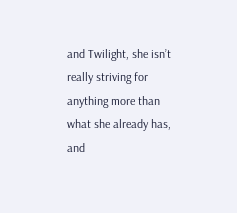and Twilight, she isn’t really striving for anything more than what she already has, and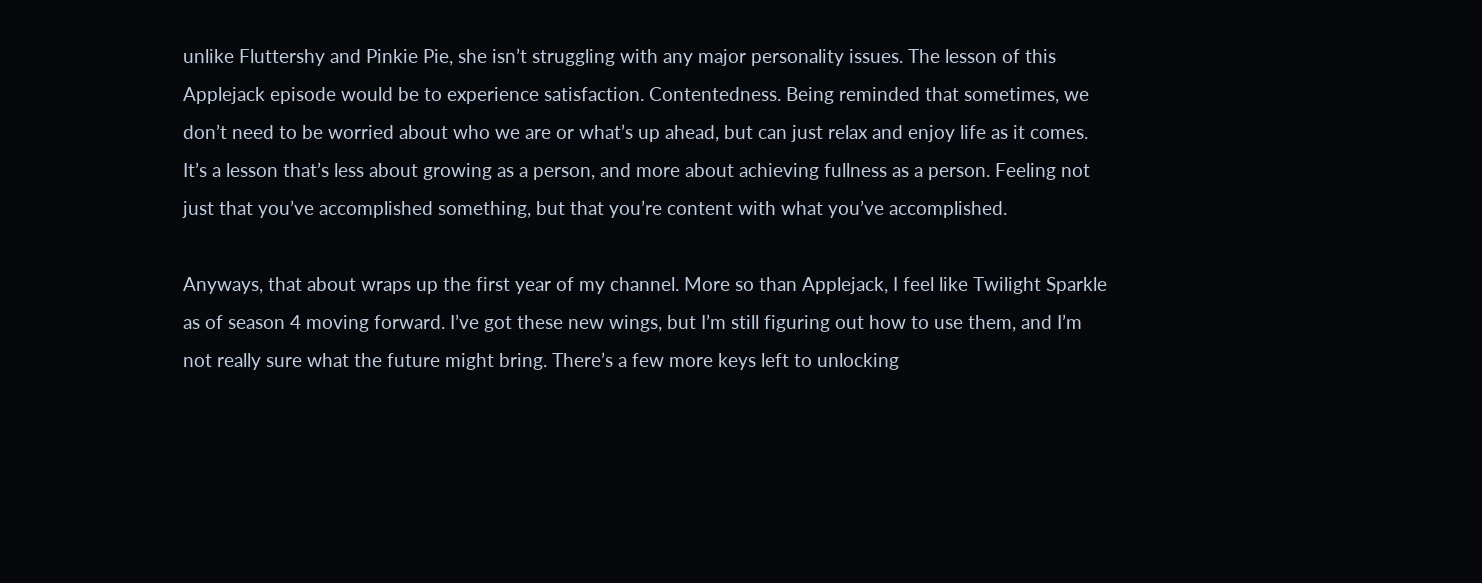unlike Fluttershy and Pinkie Pie, she isn’t struggling with any major personality issues. The lesson of this Applejack episode would be to experience satisfaction. Contentedness. Being reminded that sometimes, we don’t need to be worried about who we are or what’s up ahead, but can just relax and enjoy life as it comes. It’s a lesson that’s less about growing as a person, and more about achieving fullness as a person. Feeling not just that you’ve accomplished something, but that you’re content with what you’ve accomplished.

Anyways, that about wraps up the first year of my channel. More so than Applejack, I feel like Twilight Sparkle as of season 4 moving forward. I’ve got these new wings, but I’m still figuring out how to use them, and I’m not really sure what the future might bring. There’s a few more keys left to unlocking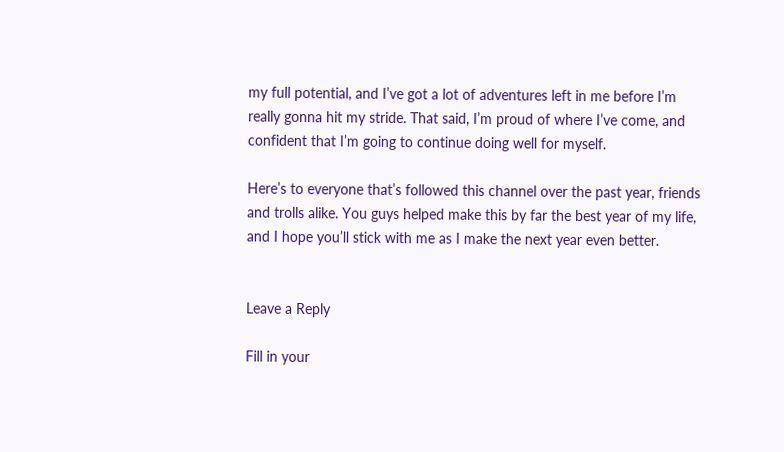my full potential, and I’ve got a lot of adventures left in me before I’m really gonna hit my stride. That said, I’m proud of where I’ve come, and confident that I’m going to continue doing well for myself.

Here’s to everyone that’s followed this channel over the past year, friends and trolls alike. You guys helped make this by far the best year of my life, and I hope you’ll stick with me as I make the next year even better.


Leave a Reply

Fill in your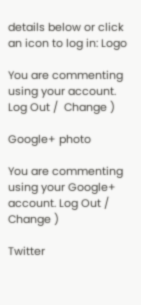details below or click an icon to log in: Logo

You are commenting using your account. Log Out /  Change )

Google+ photo

You are commenting using your Google+ account. Log Out /  Change )

Twitter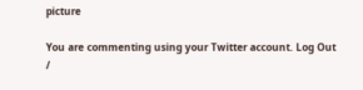picture

You are commenting using your Twitter account. Log Out /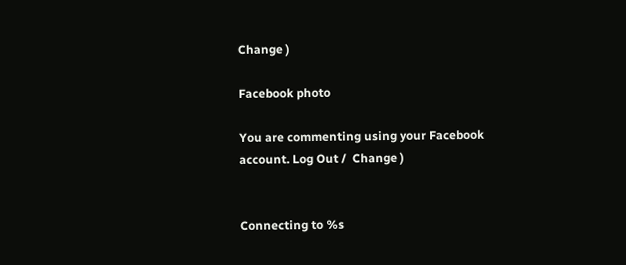Change )

Facebook photo

You are commenting using your Facebook account. Log Out /  Change )


Connecting to %s